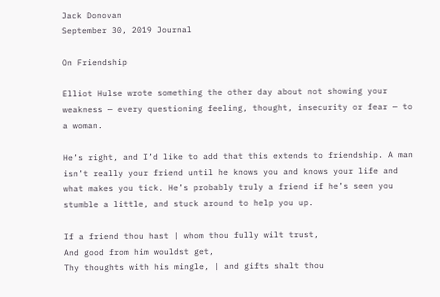Jack Donovan
September 30, 2019 Journal

On Friendship

Elliot Hulse wrote something the other day about not showing your weakness — every questioning feeling, thought, insecurity or fear — to a woman.

He’s right, and I’d like to add that this extends to friendship. A man isn’t really your friend until he knows you and knows your life and what makes you tick. He’s probably truly a friend if he’s seen you stumble a little, and stuck around to help you up.

If a friend thou hast | whom thou fully wilt trust,
And good from him wouldst get,
Thy thoughts with his mingle, | and gifts shalt thou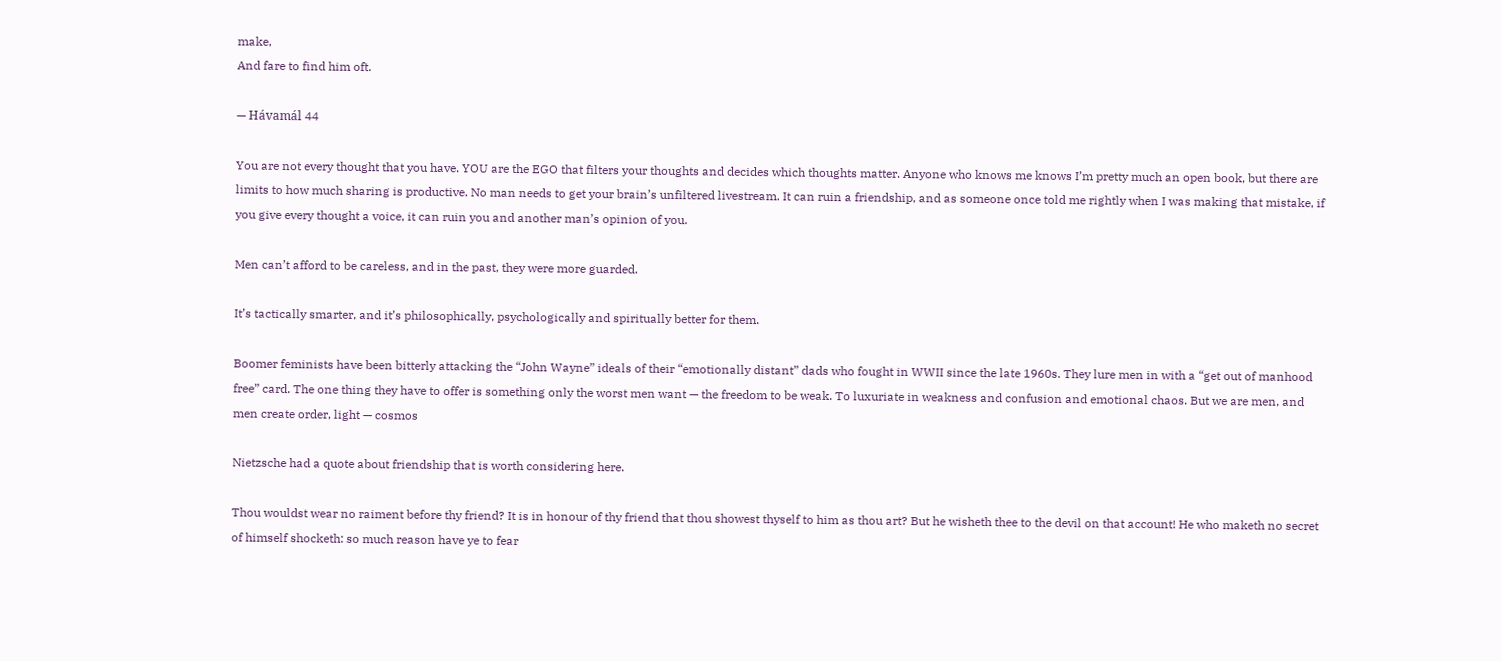make,
And fare to find him oft.

— Hávamál 44

You are not every thought that you have. YOU are the EGO that filters your thoughts and decides which thoughts matter. Anyone who knows me knows I’m pretty much an open book, but there are limits to how much sharing is productive. No man needs to get your brain’s unfiltered livestream. It can ruin a friendship, and as someone once told me rightly when I was making that mistake, if you give every thought a voice, it can ruin you and another man’s opinion of you.

Men can’t afford to be careless, and in the past, they were more guarded.

It’s tactically smarter, and it’s philosophically, psychologically and spiritually better for them.

Boomer feminists have been bitterly attacking the “John Wayne” ideals of their “emotionally distant” dads who fought in WWII since the late 1960s. They lure men in with a “get out of manhood free” card. The one thing they have to offer is something only the worst men want — the freedom to be weak. To luxuriate in weakness and confusion and emotional chaos. But we are men, and men create order, light — cosmos

Nietzsche had a quote about friendship that is worth considering here.

Thou wouldst wear no raiment before thy friend? It is in honour of thy friend that thou showest thyself to him as thou art? But he wisheth thee to the devil on that account! He who maketh no secret of himself shocketh: so much reason have ye to fear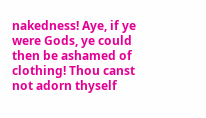nakedness! Aye, if ye were Gods, ye could then be ashamed of clothing! Thou canst not adorn thyself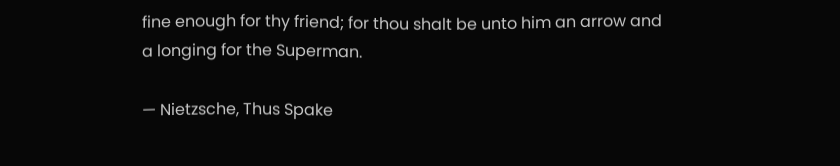fine enough for thy friend; for thou shalt be unto him an arrow and a longing for the Superman.

— Nietzsche, Thus Spake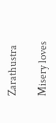Zarathustra

Misery loves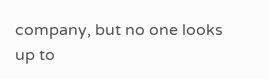company, but no one looks up to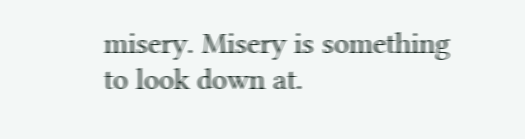misery. Misery is something to look down at.